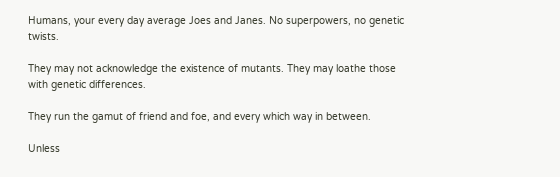Humans, your every day average Joes and Janes. No superpowers, no genetic twists.

They may not acknowledge the existence of mutants. They may loathe those with genetic differences.

They run the gamut of friend and foe, and every which way in between.

Unless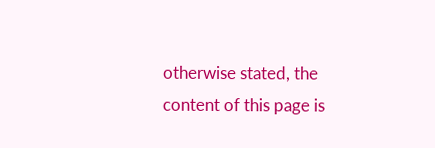otherwise stated, the content of this page is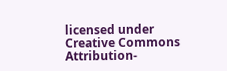licensed under Creative Commons Attribution-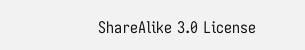ShareAlike 3.0 License